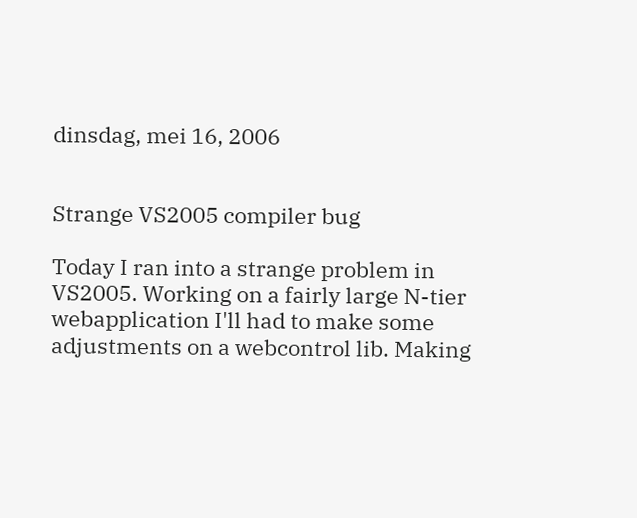dinsdag, mei 16, 2006


Strange VS2005 compiler bug

Today I ran into a strange problem in VS2005. Working on a fairly large N-tier webapplication I'll had to make some adjustments on a webcontrol lib. Making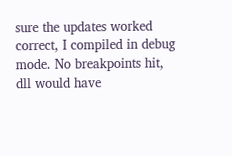sure the updates worked correct, I compiled in debug mode. No breakpoints hit, dll would have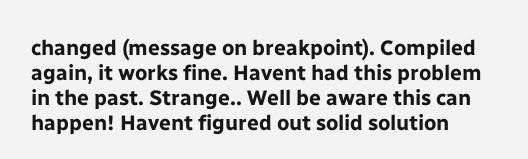changed (message on breakpoint). Compiled again, it works fine. Havent had this problem in the past. Strange.. Well be aware this can happen! Havent figured out solid solution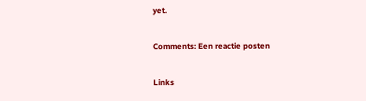yet.

Comments: Een reactie posten

Links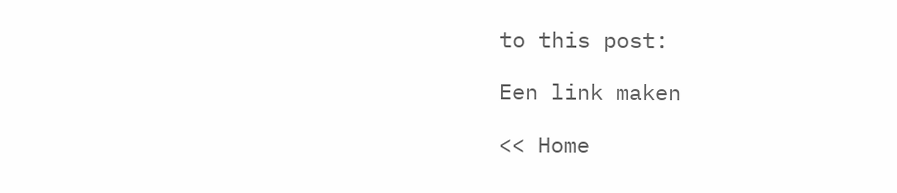to this post:

Een link maken

<< Home